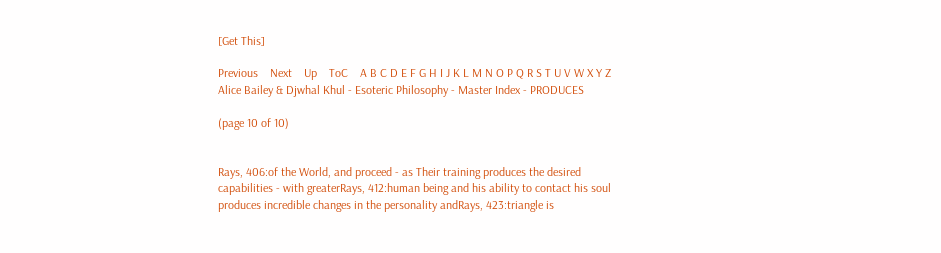[Get This]

Previous    Next    Up    ToC    A B C D E F G H I J K L M N O P Q R S T U V W X Y Z
Alice Bailey & Djwhal Khul - Esoteric Philosophy - Master Index - PRODUCES

(page 10 of 10)


Rays, 406:of the World, and proceed - as Their training produces the desired capabilities - with greaterRays, 412:human being and his ability to contact his soul produces incredible changes in the personality andRays, 423:triangle is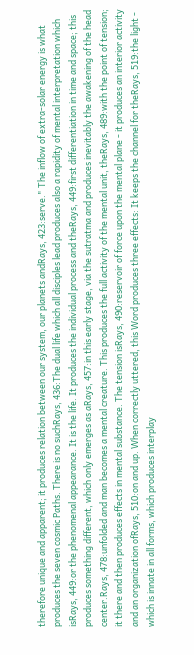therefore unique and apparent; it produces relation between our system, our planets andRays, 423:serve." The inflow of extra-solar energy is what produces the seven cosmic Paths. There is no suchRays, 436:The dual life which all disciples lead produces also a rapidity of mental interpretation which isRays, 449:or the phenomenal appearance. It is the life. It produces the individual process and theRays, 449:first differentiation in time and space; this produces something different, which only emerges as aRays, 457:in this early stage, via the sutratma and produces inevitably the awakening of the head center.Rays, 478:unfolded and man becomes a mental creature. This produces the full activity of the mental unit, theRays, 489:with the point of tension; it there and then produces effects in mental substance. The tension isRays, 490:reservoir of force upon the mental plane - it produces an interior activity and an organization ofRays, 510:on and up. When correctly uttered, this Word produces three effects: It keeps the channel for theRays, 519:the light - which is innate in all forms, which produces interplay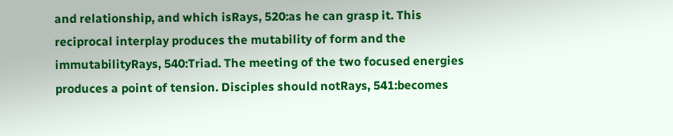and relationship, and which isRays, 520:as he can grasp it. This reciprocal interplay produces the mutability of form and the immutabilityRays, 540:Triad. The meeting of the two focused energies produces a point of tension. Disciples should notRays, 541:becomes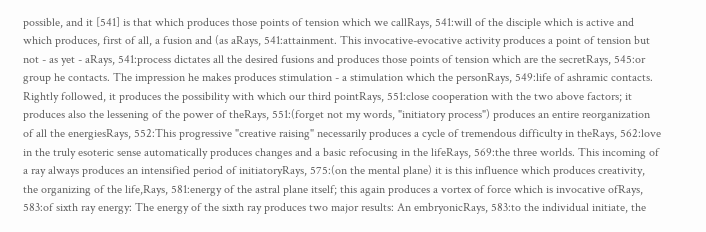possible, and it [541] is that which produces those points of tension which we callRays, 541:will of the disciple which is active and which produces, first of all, a fusion and (as aRays, 541:attainment. This invocative-evocative activity produces a point of tension but not - as yet - aRays, 541:process dictates all the desired fusions and produces those points of tension which are the secretRays, 545:or group he contacts. The impression he makes produces stimulation - a stimulation which the personRays, 549:life of ashramic contacts. Rightly followed, it produces the possibility with which our third pointRays, 551:close cooperation with the two above factors; it produces also the lessening of the power of theRays, 551:(forget not my words, "initiatory process") produces an entire reorganization of all the energiesRays, 552:This progressive "creative raising" necessarily produces a cycle of tremendous difficulty in theRays, 562:love in the truly esoteric sense automatically produces changes and a basic refocusing in the lifeRays, 569:the three worlds. This incoming of a ray always produces an intensified period of initiatoryRays, 575:(on the mental plane) it is this influence which produces creativity, the organizing of the life,Rays, 581:energy of the astral plane itself; this again produces a vortex of force which is invocative ofRays, 583:of sixth ray energy: The energy of the sixth ray produces two major results: An embryonicRays, 583:to the individual initiate, the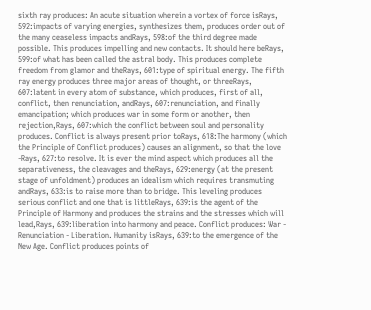sixth ray produces: An acute situation wherein a vortex of force isRays, 592:impacts of varying energies, synthesizes them, produces order out of the many ceaseless impacts andRays, 598:of the third degree made possible. This produces impelling and new contacts. It should here beRays, 599:of what has been called the astral body. This produces complete freedom from glamor and theRays, 601:type of spiritual energy. The fifth ray energy produces three major areas of thought, or threeRays, 607:latent in every atom of substance, which produces, first of all, conflict, then renunciation, andRays, 607:renunciation, and finally emancipation; which produces war in some form or another, then rejection,Rays, 607:which the conflict between soul and personality produces. Conflict is always present prior toRays, 618:The harmony (which the Principle of Conflict produces) causes an alignment, so that the love -Rays, 627:to resolve. It is ever the mind aspect which produces all the separativeness, the cleavages and theRays, 629:energy (at the present stage of unfoldment) produces an idealism which requires transmuting andRays, 633:is to raise more than to bridge. This leveling produces serious conflict and one that is littleRays, 639:is the agent of the Principle of Harmony and produces the strains and the stresses which will lead,Rays, 639:liberation into harmony and peace. Conflict produces: War - Renunciation - Liberation. Humanity isRays, 639:to the emergence of the New Age. Conflict produces points of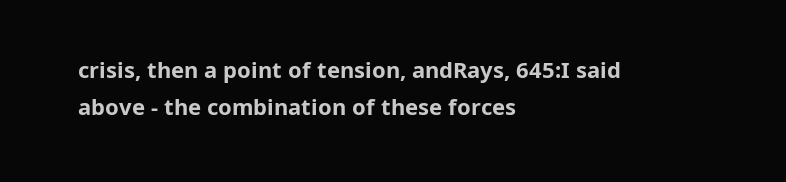crisis, then a point of tension, andRays, 645:I said above - the combination of these forces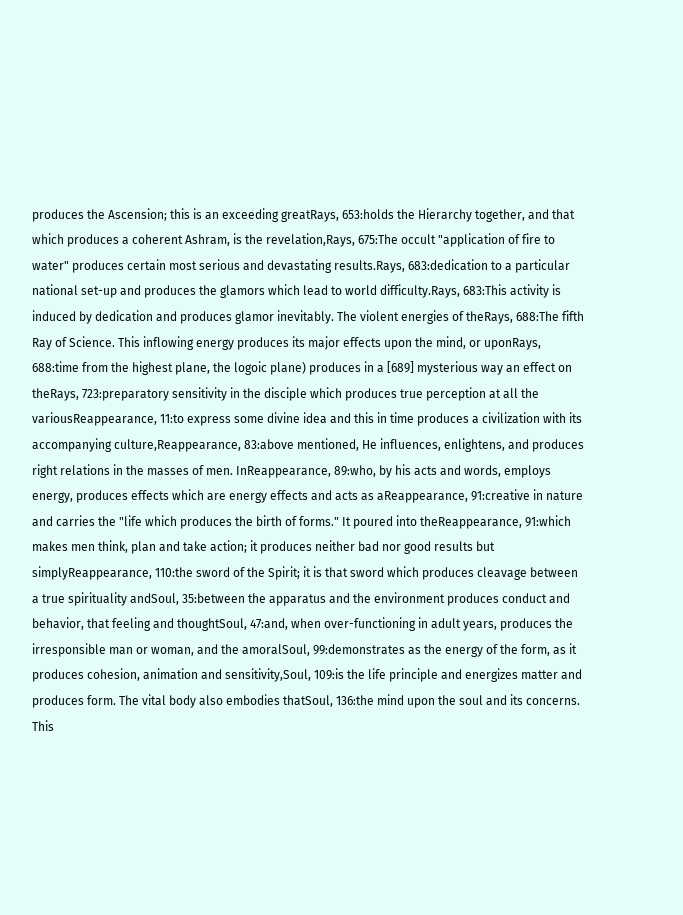produces the Ascension; this is an exceeding greatRays, 653:holds the Hierarchy together, and that which produces a coherent Ashram, is the revelation,Rays, 675:The occult "application of fire to water" produces certain most serious and devastating results.Rays, 683:dedication to a particular national set-up and produces the glamors which lead to world difficulty.Rays, 683:This activity is induced by dedication and produces glamor inevitably. The violent energies of theRays, 688:The fifth Ray of Science. This inflowing energy produces its major effects upon the mind, or uponRays, 688:time from the highest plane, the logoic plane) produces in a [689] mysterious way an effect on theRays, 723:preparatory sensitivity in the disciple which produces true perception at all the variousReappearance, 11:to express some divine idea and this in time produces a civilization with its accompanying culture,Reappearance, 83:above mentioned, He influences, enlightens, and produces right relations in the masses of men. InReappearance, 89:who, by his acts and words, employs energy, produces effects which are energy effects and acts as aReappearance, 91:creative in nature and carries the "life which produces the birth of forms." It poured into theReappearance, 91:which makes men think, plan and take action; it produces neither bad nor good results but simplyReappearance, 110:the sword of the Spirit; it is that sword which produces cleavage between a true spirituality andSoul, 35:between the apparatus and the environment produces conduct and behavior, that feeling and thoughtSoul, 47:and, when over-functioning in adult years, produces the irresponsible man or woman, and the amoralSoul, 99:demonstrates as the energy of the form, as it produces cohesion, animation and sensitivity,Soul, 109:is the life principle and energizes matter and produces form. The vital body also embodies thatSoul, 136:the mind upon the soul and its concerns. This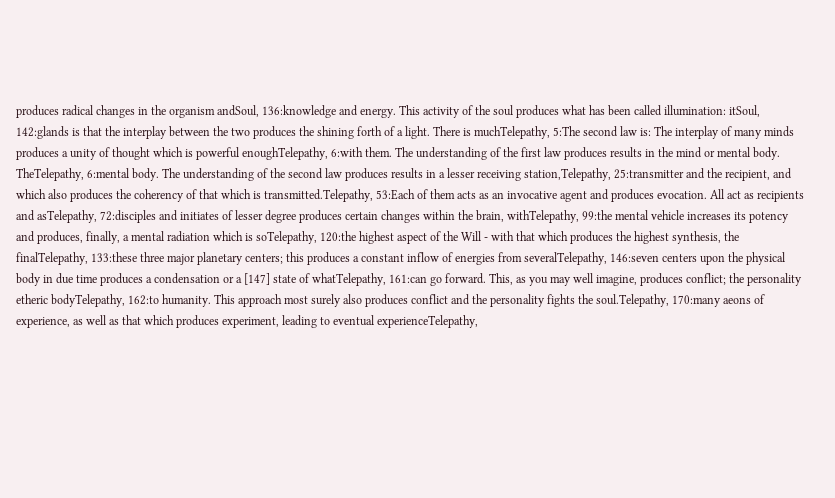produces radical changes in the organism andSoul, 136:knowledge and energy. This activity of the soul produces what has been called illumination: itSoul, 142:glands is that the interplay between the two produces the shining forth of a light. There is muchTelepathy, 5:The second law is: The interplay of many minds produces a unity of thought which is powerful enoughTelepathy, 6:with them. The understanding of the first law produces results in the mind or mental body. TheTelepathy, 6:mental body. The understanding of the second law produces results in a lesser receiving station,Telepathy, 25:transmitter and the recipient, and which also produces the coherency of that which is transmitted.Telepathy, 53:Each of them acts as an invocative agent and produces evocation. All act as recipients and asTelepathy, 72:disciples and initiates of lesser degree produces certain changes within the brain, withTelepathy, 99:the mental vehicle increases its potency and produces, finally, a mental radiation which is soTelepathy, 120:the highest aspect of the Will - with that which produces the highest synthesis, the finalTelepathy, 133:these three major planetary centers; this produces a constant inflow of energies from severalTelepathy, 146:seven centers upon the physical body in due time produces a condensation or a [147] state of whatTelepathy, 161:can go forward. This, as you may well imagine, produces conflict; the personality etheric bodyTelepathy, 162:to humanity. This approach most surely also produces conflict and the personality fights the soul.Telepathy, 170:many aeons of experience, as well as that which produces experiment, leading to eventual experienceTelepathy,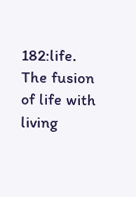182:life. The fusion of life with living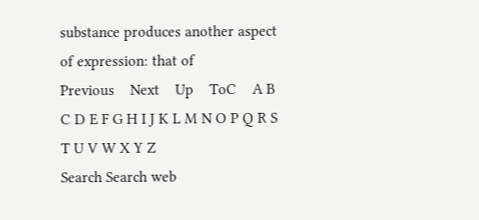substance produces another aspect of expression: that of
Previous    Next    Up    ToC    A B C D E F G H I J K L M N O P Q R S T U V W X Y Z
Search Search web